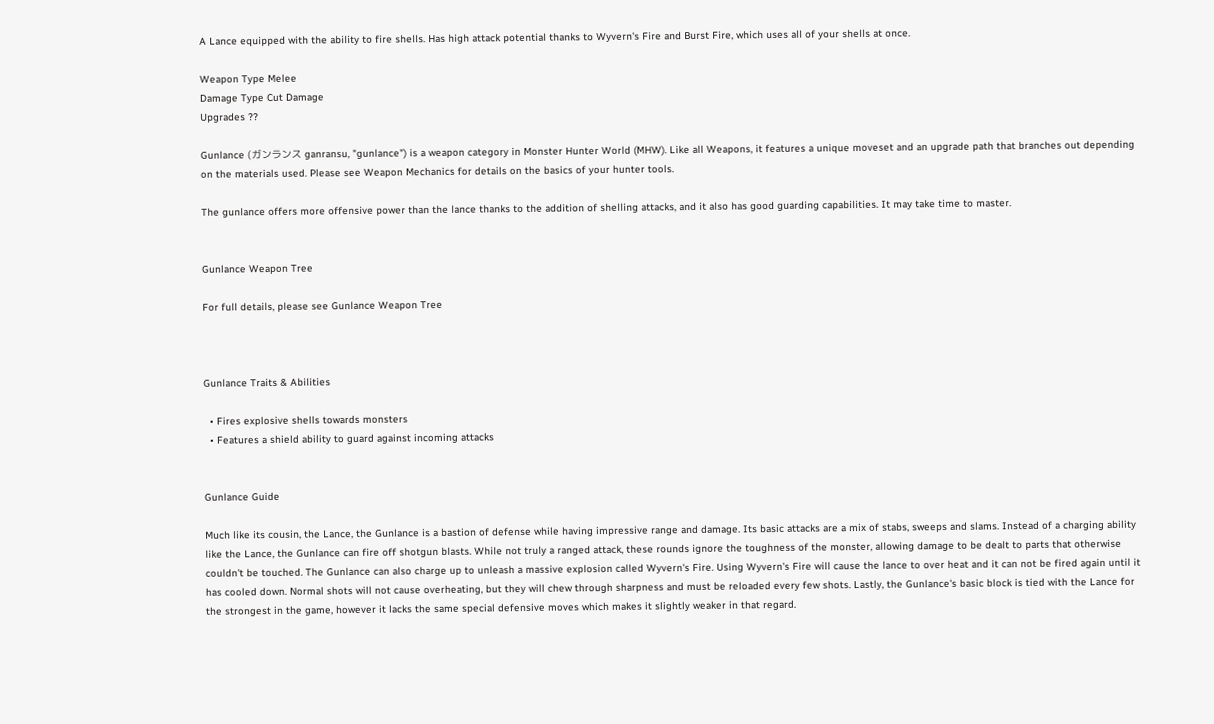A Lance equipped with the ability to fire shells. Has high attack potential thanks to Wyvern's Fire and Burst Fire, which uses all of your shells at once.

Weapon Type Melee
Damage Type Cut Damage
Upgrades ??

Gunlance (ガンランス ganransu, "gunlance") is a weapon category in Monster Hunter World (MHW). Like all Weapons, it features a unique moveset and an upgrade path that branches out depending on the materials used. Please see Weapon Mechanics for details on the basics of your hunter tools.

The gunlance offers more offensive power than the lance thanks to the addition of shelling attacks, and it also has good guarding capabilities. It may take time to master.


Gunlance Weapon Tree

For full details, please see Gunlance Weapon Tree



Gunlance Traits & Abilities

  • Fires explosive shells towards monsters
  • Features a shield ability to guard against incoming attacks


Gunlance Guide

Much like its cousin, the Lance, the Gunlance is a bastion of defense while having impressive range and damage. Its basic attacks are a mix of stabs, sweeps and slams. Instead of a charging ability like the Lance, the Gunlance can fire off shotgun blasts. While not truly a ranged attack, these rounds ignore the toughness of the monster, allowing damage to be dealt to parts that otherwise couldn't be touched. The Gunlance can also charge up to unleash a massive explosion called Wyvern's Fire. Using Wyvern's Fire will cause the lance to over heat and it can not be fired again until it has cooled down. Normal shots will not cause overheating, but they will chew through sharpness and must be reloaded every few shots. Lastly, the Gunlance's basic block is tied with the Lance for the strongest in the game, however it lacks the same special defensive moves which makes it slightly weaker in that regard.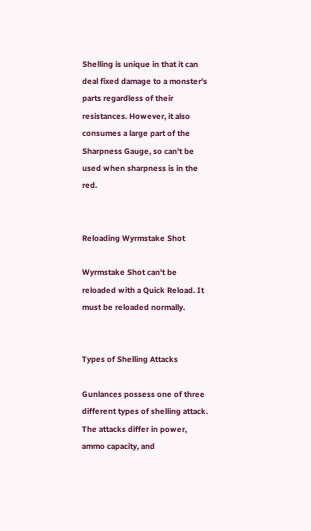Shelling is unique in that it can deal fixed damage to a monster's parts regardless of their resistances. However, it also consumes a large part of the Sharpness Gauge, so can't be used when sharpness is in the red.


Reloading Wyrmstake Shot

Wyrmstake Shot can't be reloaded with a Quick Reload. It must be reloaded normally.


Types of Shelling Attacks

Gunlances possess one of three different types of shelling attack. The attacks differ in power, ammo capacity, and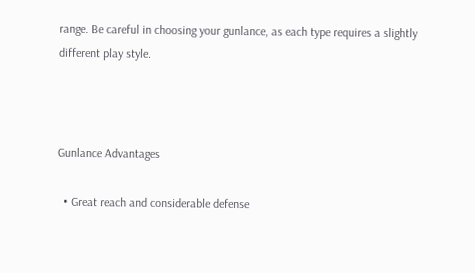range. Be careful in choosing your gunlance, as each type requires a slightly different play style.



Gunlance Advantages

  • Great reach and considerable defense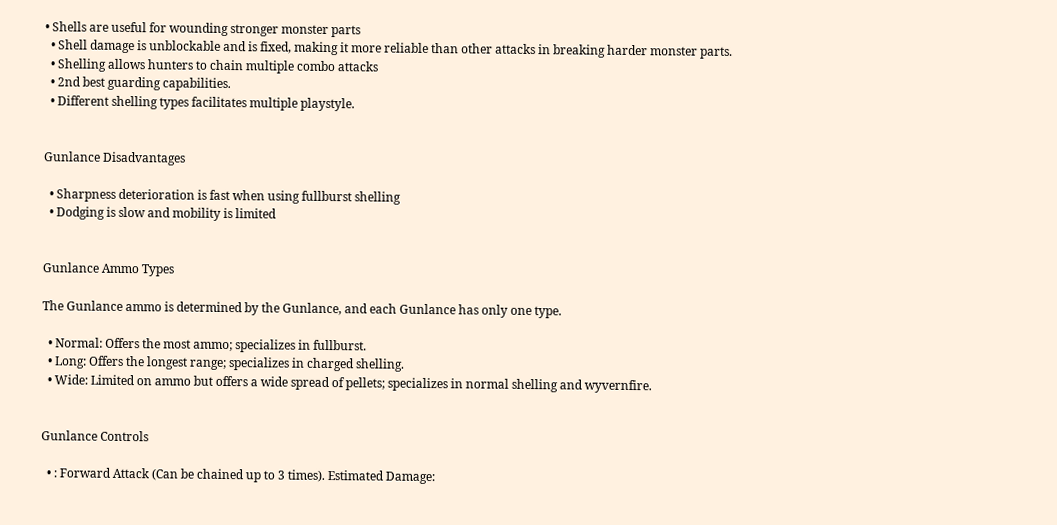• Shells are useful for wounding stronger monster parts
  • Shell damage is unblockable and is fixed, making it more reliable than other attacks in breaking harder monster parts.
  • Shelling allows hunters to chain multiple combo attacks
  • 2nd best guarding capabilities.
  • Different shelling types facilitates multiple playstyle.


Gunlance Disadvantages

  • Sharpness deterioration is fast when using fullburst shelling
  • Dodging is slow and mobility is limited


Gunlance Ammo Types

The Gunlance ammo is determined by the Gunlance, and each Gunlance has only one type.

  • Normal: Offers the most ammo; specializes in fullburst.
  • Long: Offers the longest range; specializes in charged shelling.
  • Wide: Limited on ammo but offers a wide spread of pellets; specializes in normal shelling and wyvernfire.


Gunlance Controls

  • : Forward Attack (Can be chained up to 3 times). Estimated Damage: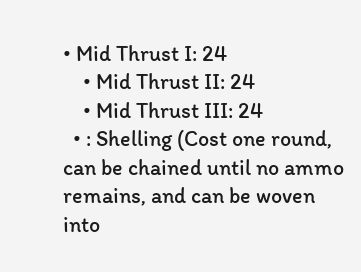• Mid Thrust I: 24
    • Mid Thrust II: 24
    • Mid Thrust III: 24
  • : Shelling (Cost one round, can be chained until no ammo remains, and can be woven into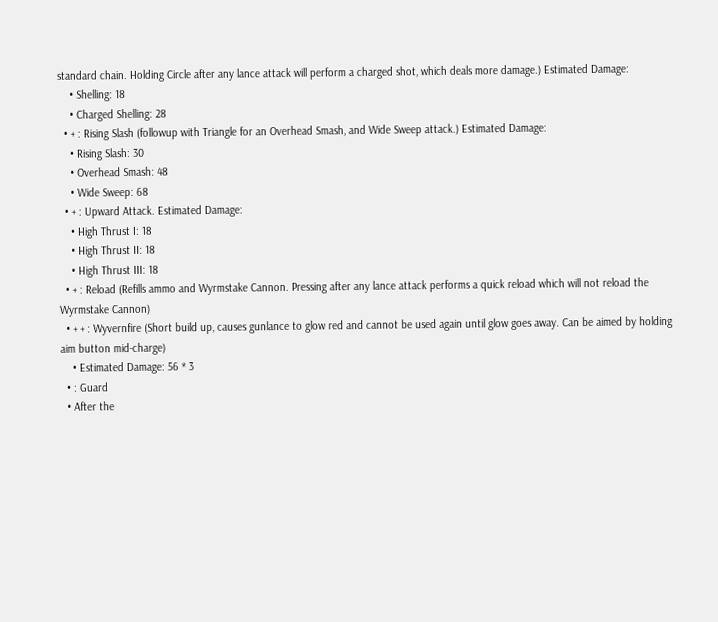standard chain. Holding Circle after any lance attack will perform a charged shot, which deals more damage.) Estimated Damage:
    • Shelling: 18
    • Charged Shelling: 28
  • + : Rising Slash (followup with Triangle for an Overhead Smash, and Wide Sweep attack.) Estimated Damage:
    • Rising Slash: 30
    • Overhead Smash: 48
    • Wide Sweep: 68
  • + : Upward Attack. Estimated Damage:
    • High Thrust I: 18
    • High Thrust II: 18
    • High Thrust III: 18
  • + : Reload (Refills ammo and Wyrmstake Cannon. Pressing after any lance attack performs a quick reload which will not reload the Wyrmstake Cannon)
  • + + : Wyvernfire (Short build up, causes gunlance to glow red and cannot be used again until glow goes away. Can be aimed by holding aim button mid-charge)
    • Estimated Damage: 56 * 3
  • : Guard
  • After the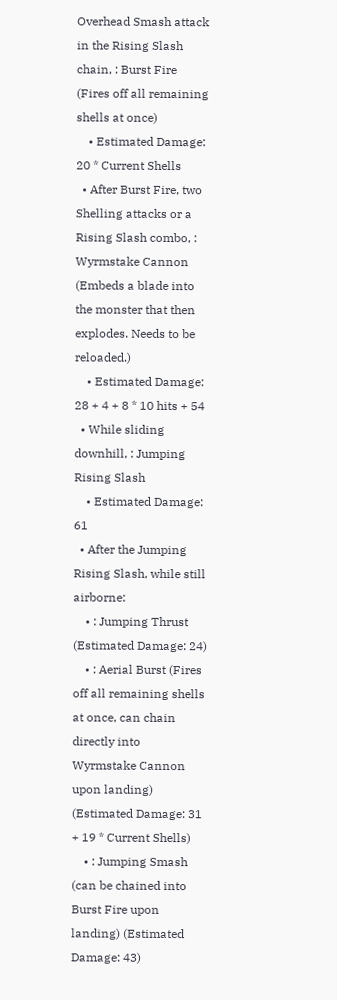Overhead Smash attack in the Rising Slash chain, : Burst Fire (Fires off all remaining shells at once)
    • Estimated Damage: 20 * Current Shells
  • After Burst Fire, two Shelling attacks or a Rising Slash combo, : Wyrmstake Cannon (Embeds a blade into the monster that then explodes. Needs to be reloaded.)
    • Estimated Damage: 28 + 4 + 8 * 10 hits + 54
  • While sliding downhill, : Jumping Rising Slash
    • Estimated Damage: 61
  • After the Jumping Rising Slash, while still airborne:
    • : Jumping Thrust (Estimated Damage: 24)
    • : Aerial Burst (Fires off all remaining shells at once, can chain directly into Wyrmstake Cannon upon landing) (Estimated Damage: 31 + 19 * Current Shells)
    • : Jumping Smash (can be chained into Burst Fire upon landing) (Estimated Damage: 43)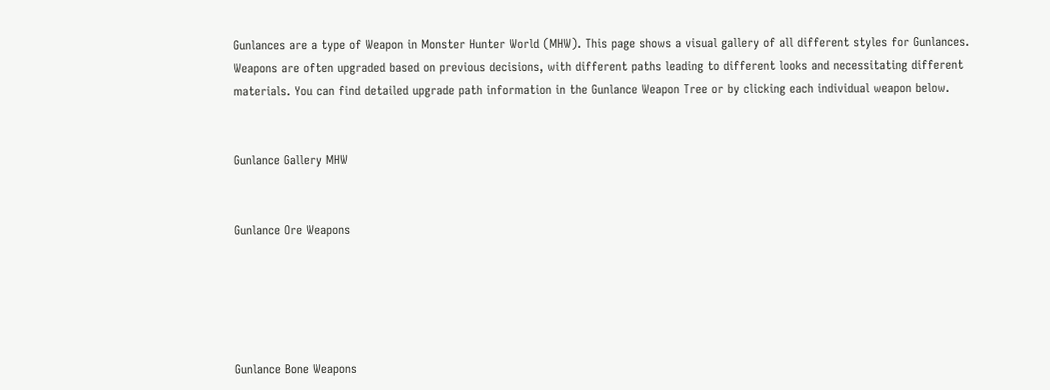Gunlances are a type of Weapon in Monster Hunter World (MHW). This page shows a visual gallery of all different styles for Gunlances. Weapons are often upgraded based on previous decisions, with different paths leading to different looks and necessitating different materials. You can find detailed upgrade path information in the Gunlance Weapon Tree or by clicking each individual weapon below.


Gunlance Gallery MHW


Gunlance Ore Weapons





Gunlance Bone Weapons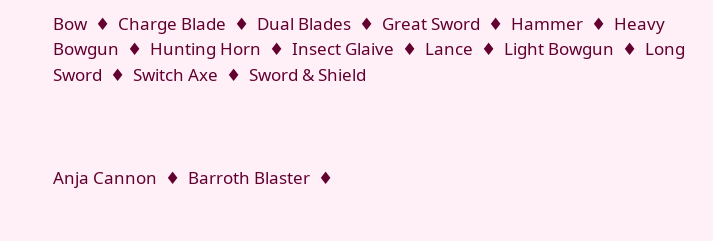Bow  ♦  Charge Blade  ♦  Dual Blades  ♦  Great Sword  ♦  Hammer  ♦  Heavy Bowgun  ♦  Hunting Horn  ♦  Insect Glaive  ♦  Lance  ♦  Light Bowgun  ♦  Long Sword  ♦  Switch Axe  ♦  Sword & Shield



Anja Cannon  ♦  Barroth Blaster  ♦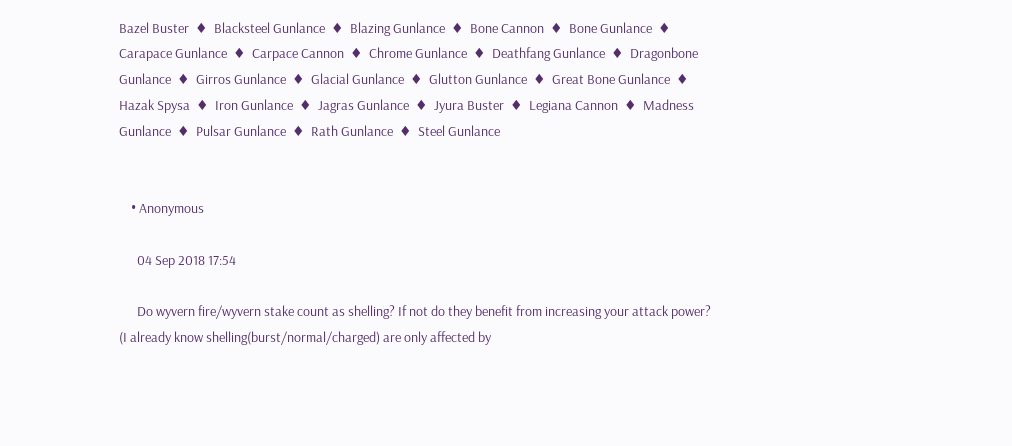Bazel Buster  ♦  Blacksteel Gunlance  ♦  Blazing Gunlance  ♦  Bone Cannon  ♦  Bone Gunlance  ♦  Carapace Gunlance  ♦  Carpace Cannon  ♦  Chrome Gunlance  ♦  Deathfang Gunlance  ♦  Dragonbone Gunlance  ♦  Girros Gunlance  ♦  Glacial Gunlance  ♦  Glutton Gunlance  ♦  Great Bone Gunlance  ♦  Hazak Spysa  ♦  Iron Gunlance  ♦  Jagras Gunlance  ♦  Jyura Buster  ♦  Legiana Cannon  ♦  Madness Gunlance  ♦  Pulsar Gunlance  ♦  Rath Gunlance  ♦  Steel Gunlance


    • Anonymous

      04 Sep 2018 17:54

      Do wyvern fire/wyvern stake count as shelling? If not do they benefit from increasing your attack power? (I already know shelling(burst/normal/charged) are only affected by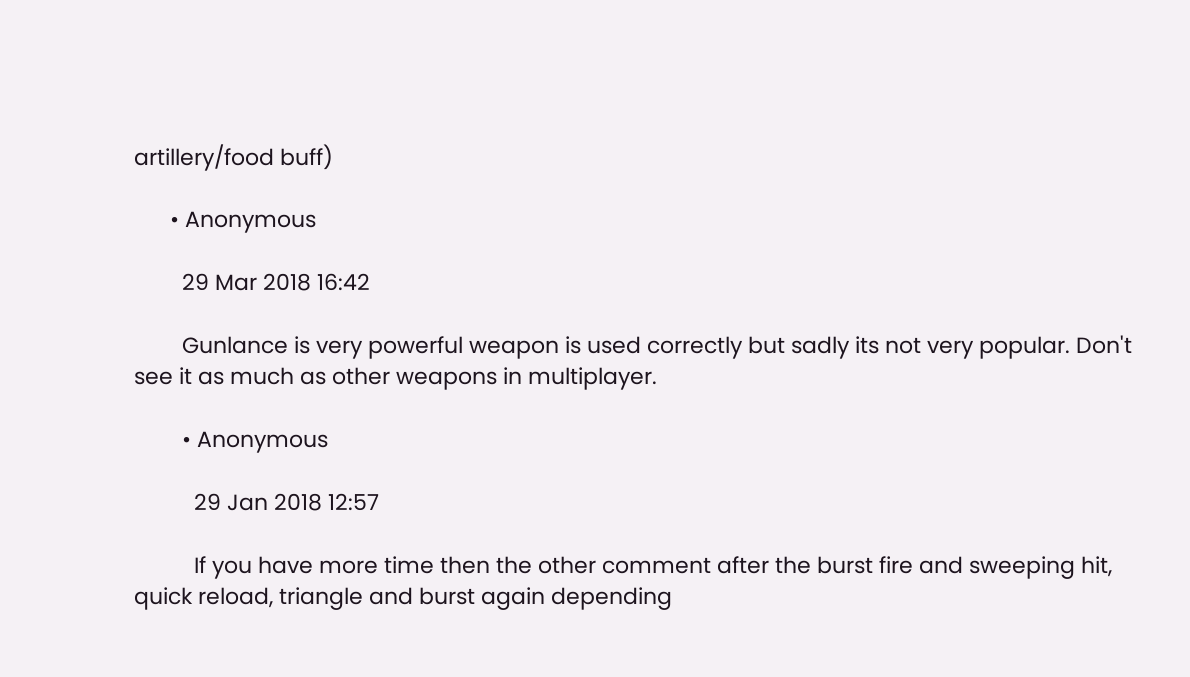artillery/food buff)

      • Anonymous

        29 Mar 2018 16:42

        Gunlance is very powerful weapon is used correctly but sadly its not very popular. Don't see it as much as other weapons in multiplayer.

        • Anonymous

          29 Jan 2018 12:57

          If you have more time then the other comment after the burst fire and sweeping hit, quick reload, triangle and burst again depending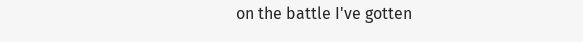on the battle I've gotten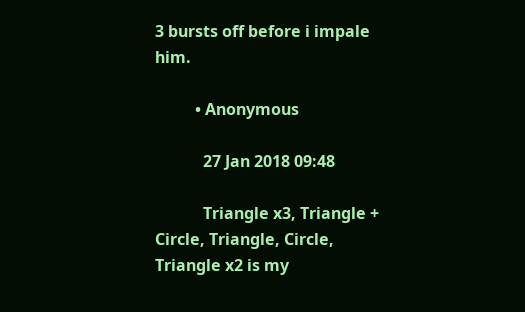3 bursts off before i impale him.

          • Anonymous

            27 Jan 2018 09:48

            Triangle x3, Triangle + Circle, Triangle, Circle, Triangle x2 is my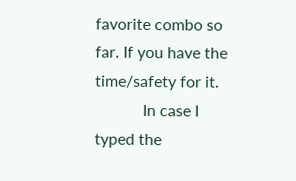favorite combo so far. If you have the time/safety for it.
            In case I typed the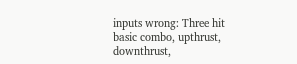inputs wrong: Three hit basic combo, upthrust, downthrust,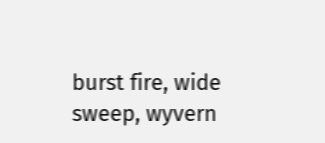burst fire, wide sweep, wyvern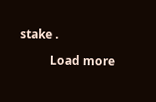stake .

          Load more